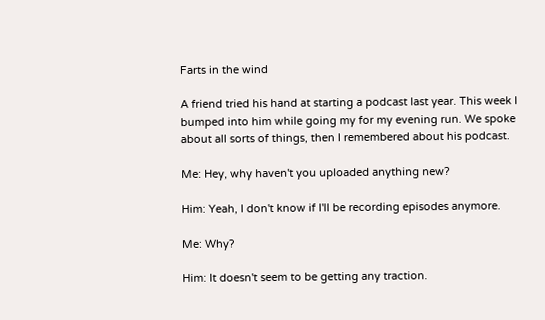Farts in the wind

A friend tried his hand at starting a podcast last year. This week I bumped into him while going my for my evening run. We spoke about all sorts of things, then I remembered about his podcast.

Me: Hey, why haven't you uploaded anything new?

Him: Yeah, I don't know if I'll be recording episodes anymore.

Me: Why?

Him: It doesn't seem to be getting any traction.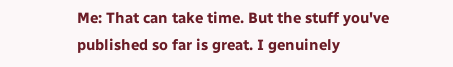Me: That can take time. But the stuff you've published so far is great. I genuinely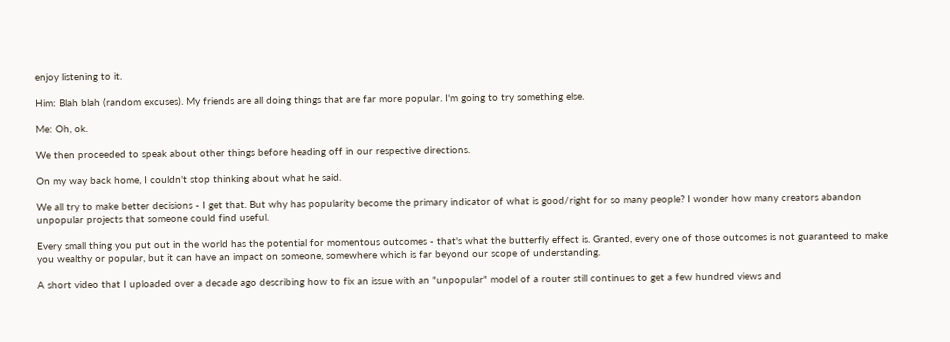enjoy listening to it.

Him: Blah blah (random excuses). My friends are all doing things that are far more popular. I'm going to try something else.

Me: Oh, ok.

We then proceeded to speak about other things before heading off in our respective directions.

On my way back home, I couldn't stop thinking about what he said.

We all try to make better decisions - I get that. But why has popularity become the primary indicator of what is good/right for so many people? I wonder how many creators abandon unpopular projects that someone could find useful.

Every small thing you put out in the world has the potential for momentous outcomes - that's what the butterfly effect is. Granted, every one of those outcomes is not guaranteed to make you wealthy or popular, but it can have an impact on someone, somewhere which is far beyond our scope of understanding.

A short video that I uploaded over a decade ago describing how to fix an issue with an "unpopular" model of a router still continues to get a few hundred views and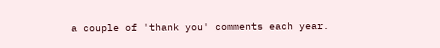a couple of 'thank you' comments each year.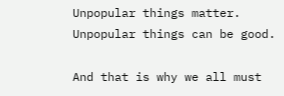Unpopular things matter. Unpopular things can be good.

And that is why we all must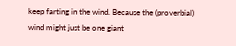keep farting in the wind. Because the (proverbial) wind might just be one giant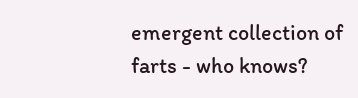emergent collection of farts - who knows?